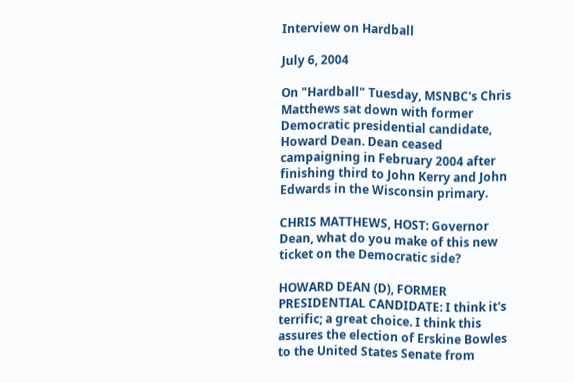Interview on Hardball

July 6, 2004

On "Hardball" Tuesday, MSNBC's Chris Matthews sat down with former Democratic presidential candidate, Howard Dean. Dean ceased campaigning in February 2004 after finishing third to John Kerry and John Edwards in the Wisconsin primary.

CHRIS MATTHEWS, HOST: Governor Dean, what do you make of this new ticket on the Democratic side?

HOWARD DEAN (D), FORMER PRESIDENTIAL CANDIDATE: I think it's terrific; a great choice. I think this assures the election of Erskine Bowles to the United States Senate from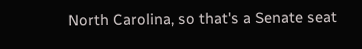North Carolina, so that's a Senate seat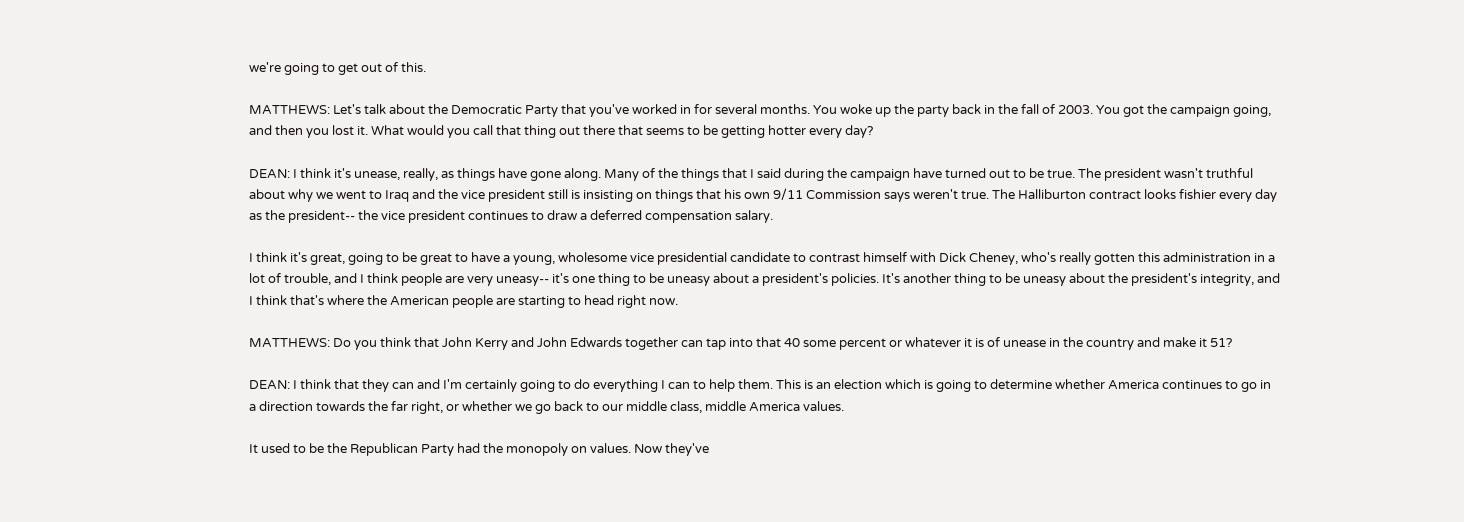we're going to get out of this.

MATTHEWS: Let's talk about the Democratic Party that you've worked in for several months. You woke up the party back in the fall of 2003. You got the campaign going, and then you lost it. What would you call that thing out there that seems to be getting hotter every day?

DEAN: I think it's unease, really, as things have gone along. Many of the things that I said during the campaign have turned out to be true. The president wasn't truthful about why we went to Iraq and the vice president still is insisting on things that his own 9/11 Commission says weren't true. The Halliburton contract looks fishier every day as the president-- the vice president continues to draw a deferred compensation salary.

I think it's great, going to be great to have a young, wholesome vice presidential candidate to contrast himself with Dick Cheney, who's really gotten this administration in a lot of trouble, and I think people are very uneasy-- it's one thing to be uneasy about a president's policies. It's another thing to be uneasy about the president's integrity, and I think that's where the American people are starting to head right now.

MATTHEWS: Do you think that John Kerry and John Edwards together can tap into that 40 some percent or whatever it is of unease in the country and make it 51?

DEAN: I think that they can and I'm certainly going to do everything I can to help them. This is an election which is going to determine whether America continues to go in a direction towards the far right, or whether we go back to our middle class, middle America values.

It used to be the Republican Party had the monopoly on values. Now they've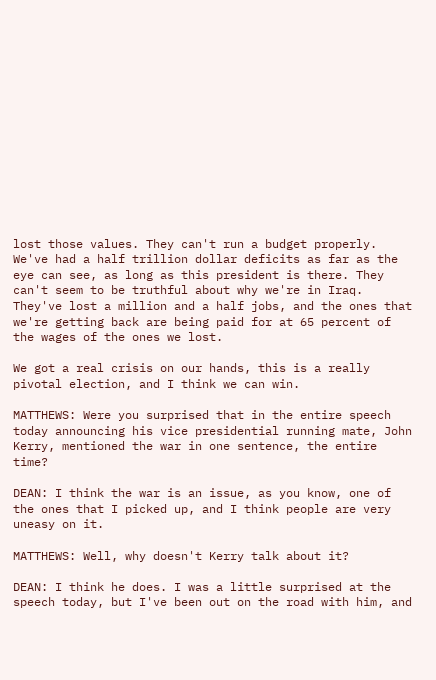lost those values. They can't run a budget properly. We've had a half trillion dollar deficits as far as the eye can see, as long as this president is there. They can't seem to be truthful about why we're in Iraq. They've lost a million and a half jobs, and the ones that we're getting back are being paid for at 65 percent of the wages of the ones we lost.

We got a real crisis on our hands, this is a really pivotal election, and I think we can win.

MATTHEWS: Were you surprised that in the entire speech today announcing his vice presidential running mate, John Kerry, mentioned the war in one sentence, the entire time?

DEAN: I think the war is an issue, as you know, one of the ones that I picked up, and I think people are very uneasy on it.

MATTHEWS: Well, why doesn't Kerry talk about it?

DEAN: I think he does. I was a little surprised at the speech today, but I've been out on the road with him, and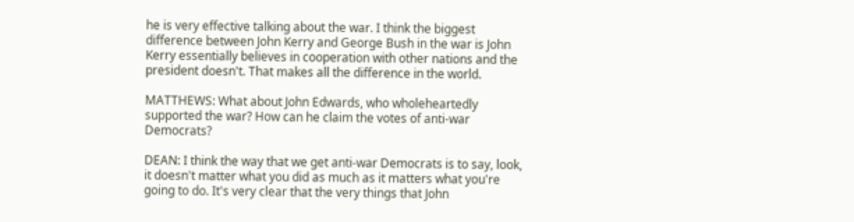he is very effective talking about the war. I think the biggest difference between John Kerry and George Bush in the war is John Kerry essentially believes in cooperation with other nations and the president doesn't. That makes all the difference in the world.

MATTHEWS: What about John Edwards, who wholeheartedly supported the war? How can he claim the votes of anti-war Democrats?

DEAN: I think the way that we get anti-war Democrats is to say, look, it doesn't matter what you did as much as it matters what you're going to do. It's very clear that the very things that John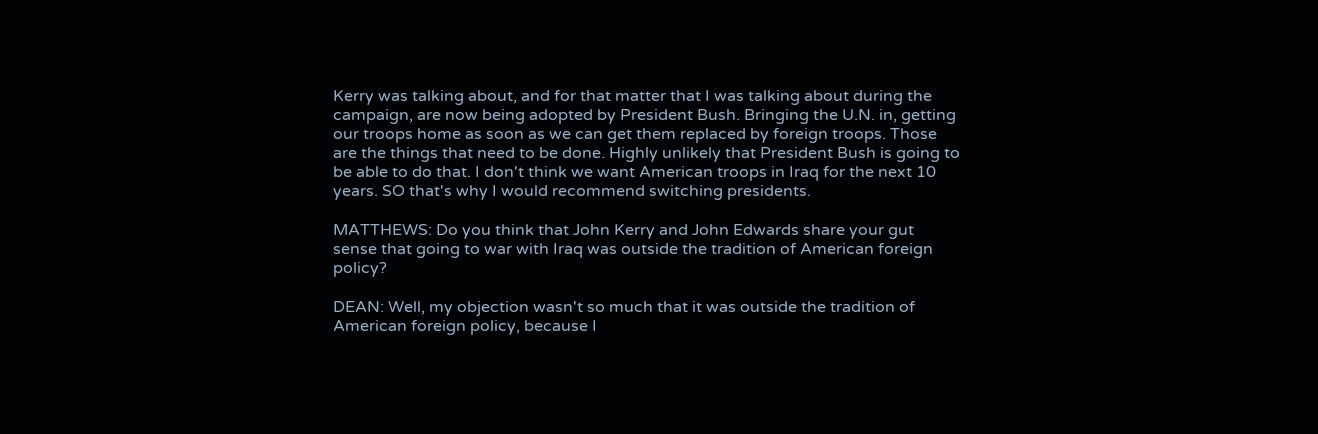Kerry was talking about, and for that matter that I was talking about during the campaign, are now being adopted by President Bush. Bringing the U.N. in, getting our troops home as soon as we can get them replaced by foreign troops. Those are the things that need to be done. Highly unlikely that President Bush is going to be able to do that. I don't think we want American troops in Iraq for the next 10 years. SO that's why I would recommend switching presidents.

MATTHEWS: Do you think that John Kerry and John Edwards share your gut sense that going to war with Iraq was outside the tradition of American foreign policy?

DEAN: Well, my objection wasn't so much that it was outside the tradition of American foreign policy, because I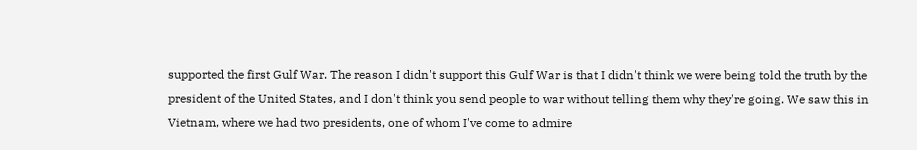supported the first Gulf War. The reason I didn't support this Gulf War is that I didn't think we were being told the truth by the president of the United States, and I don't think you send people to war without telling them why they're going. We saw this in Vietnam, where we had two presidents, one of whom I've come to admire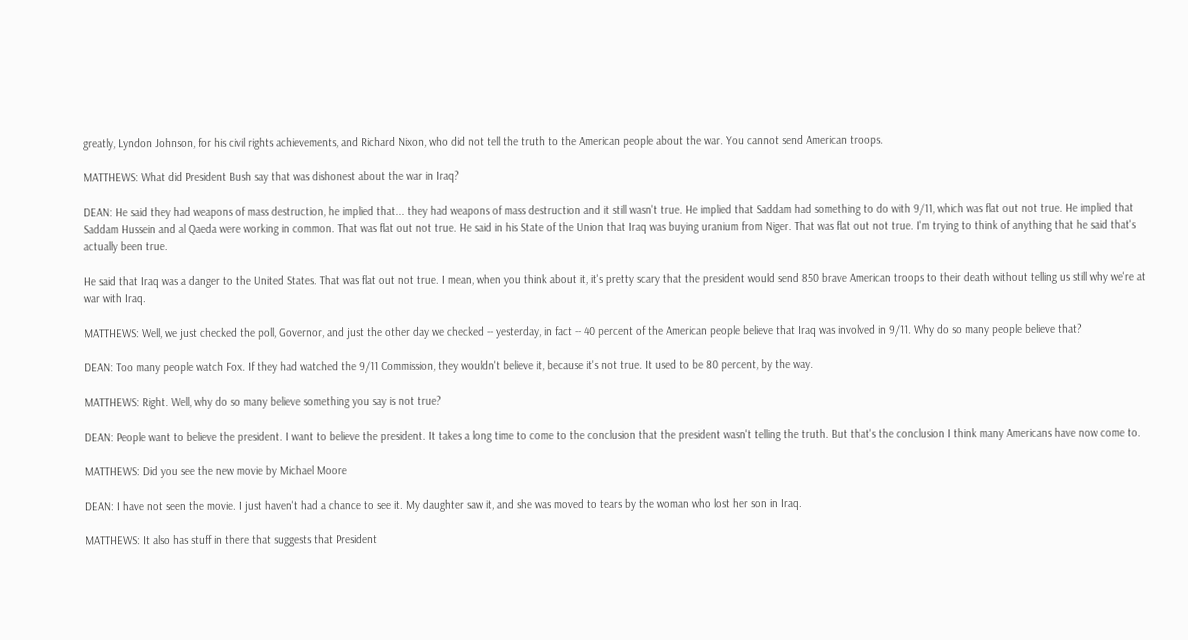greatly, Lyndon Johnson, for his civil rights achievements, and Richard Nixon, who did not tell the truth to the American people about the war. You cannot send American troops.

MATTHEWS: What did President Bush say that was dishonest about the war in Iraq?

DEAN: He said they had weapons of mass destruction, he implied that... they had weapons of mass destruction and it still wasn't true. He implied that Saddam had something to do with 9/11, which was flat out not true. He implied that Saddam Hussein and al Qaeda were working in common. That was flat out not true. He said in his State of the Union that Iraq was buying uranium from Niger. That was flat out not true. I'm trying to think of anything that he said that's actually been true.

He said that Iraq was a danger to the United States. That was flat out not true. I mean, when you think about it, it's pretty scary that the president would send 850 brave American troops to their death without telling us still why we're at war with Iraq.

MATTHEWS: Well, we just checked the poll, Governor, and just the other day we checked -- yesterday, in fact -- 40 percent of the American people believe that Iraq was involved in 9/11. Why do so many people believe that?

DEAN: Too many people watch Fox. If they had watched the 9/11 Commission, they wouldn't believe it, because it's not true. It used to be 80 percent, by the way.

MATTHEWS: Right. Well, why do so many believe something you say is not true?

DEAN: People want to believe the president. I want to believe the president. It takes a long time to come to the conclusion that the president wasn't telling the truth. But that's the conclusion I think many Americans have now come to.

MATTHEWS: Did you see the new movie by Michael Moore

DEAN: I have not seen the movie. I just haven't had a chance to see it. My daughter saw it, and she was moved to tears by the woman who lost her son in Iraq.

MATTHEWS: It also has stuff in there that suggests that President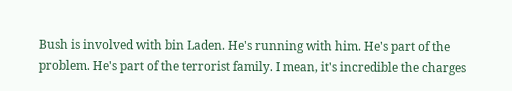Bush is involved with bin Laden. He's running with him. He's part of the problem. He's part of the terrorist family. I mean, it's incredible the charges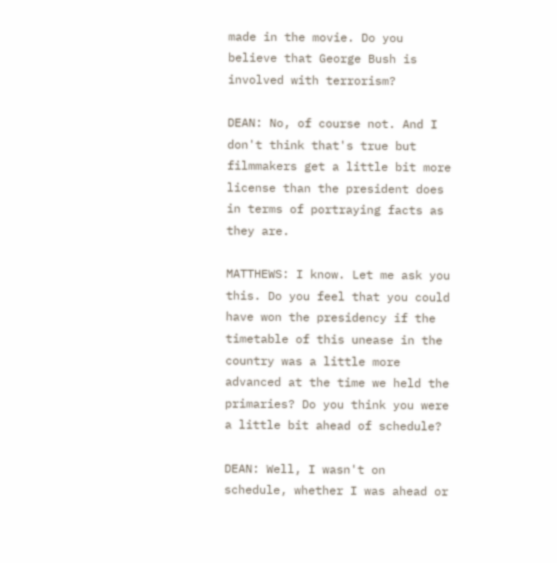made in the movie. Do you believe that George Bush is involved with terrorism?

DEAN: No, of course not. And I don't think that's true but filmmakers get a little bit more license than the president does in terms of portraying facts as they are.

MATTHEWS: I know. Let me ask you this. Do you feel that you could have won the presidency if the timetable of this unease in the country was a little more advanced at the time we held the primaries? Do you think you were a little bit ahead of schedule?

DEAN: Well, I wasn't on schedule, whether I was ahead or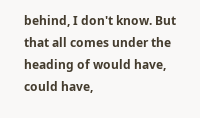behind, I don't know. But that all comes under the heading of would have, could have,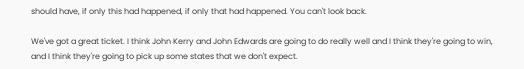should have, if only this had happened, if only that had happened. You can't look back.

We've got a great ticket. I think John Kerry and John Edwards are going to do really well and I think they're going to win, and I think they're going to pick up some states that we don't expect.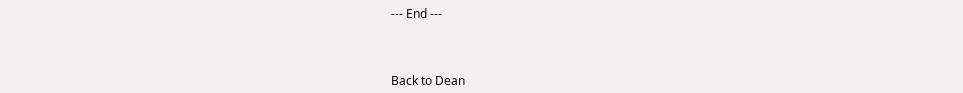--- End ---



Back to Dean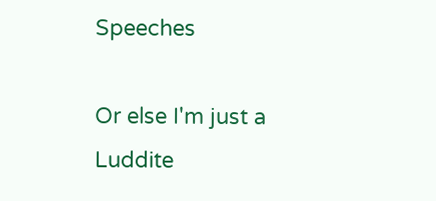Speeches

Or else I'm just a Luddite